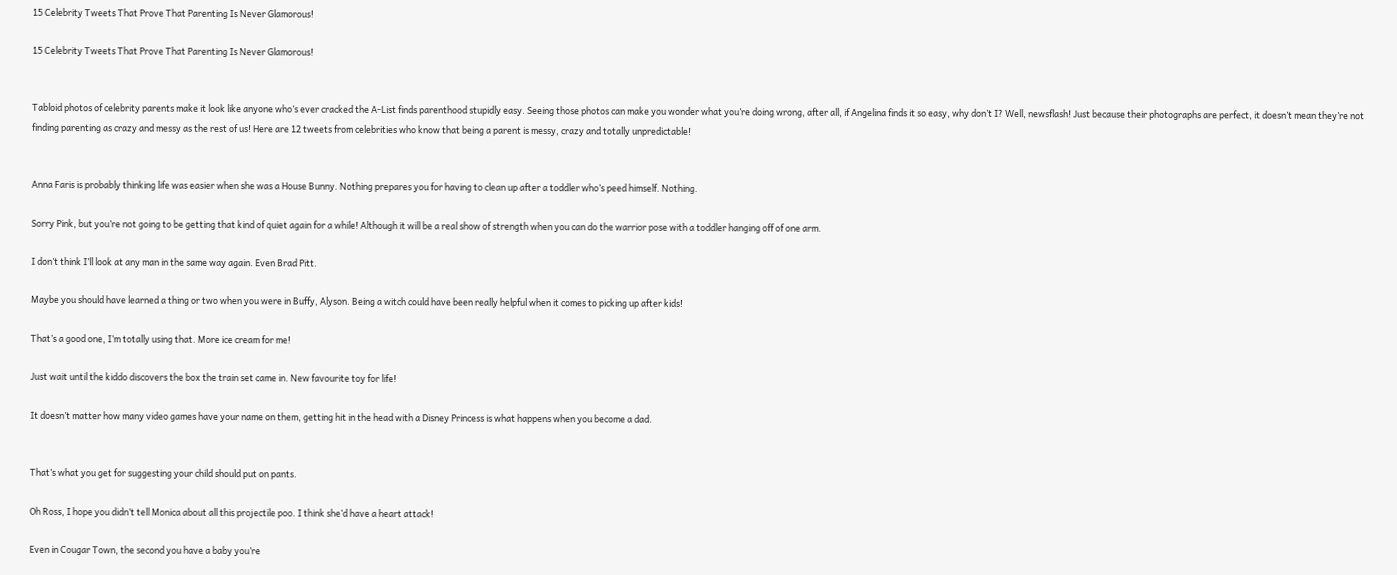15 Celebrity Tweets That Prove That Parenting Is Never Glamorous!

15 Celebrity Tweets That Prove That Parenting Is Never Glamorous!


Tabloid photos of celebrity parents make it look like anyone who’s ever cracked the A-List finds parenthood stupidly easy. Seeing those photos can make you wonder what you’re doing wrong, after all, if Angelina finds it so easy, why don’t I? Well, newsflash! Just because their photographs are perfect, it doesn’t mean they’re not finding parenting as crazy and messy as the rest of us! Here are 12 tweets from celebrities who know that being a parent is messy, crazy and totally unpredictable!


Anna Faris is probably thinking life was easier when she was a House Bunny. Nothing prepares you for having to clean up after a toddler who’s peed himself. Nothing.

Sorry Pink, but you’re not going to be getting that kind of quiet again for a while! Although it will be a real show of strength when you can do the warrior pose with a toddler hanging off of one arm.

I don’t think I’ll look at any man in the same way again. Even Brad Pitt.

Maybe you should have learned a thing or two when you were in Buffy, Alyson. Being a witch could have been really helpful when it comes to picking up after kids!

That’s a good one, I’m totally using that. More ice cream for me!

Just wait until the kiddo discovers the box the train set came in. New favourite toy for life!

It doesn’t matter how many video games have your name on them, getting hit in the head with a Disney Princess is what happens when you become a dad.


That’s what you get for suggesting your child should put on pants.

Oh Ross, I hope you didn’t tell Monica about all this projectile poo. I think she’d have a heart attack!

Even in Cougar Town, the second you have a baby you’re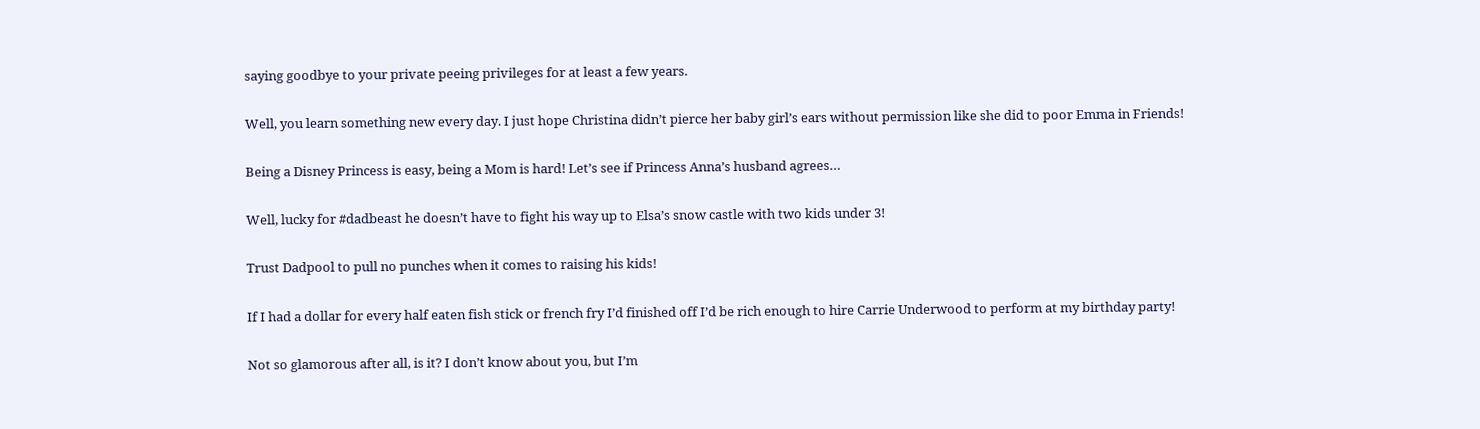saying goodbye to your private peeing privileges for at least a few years.

Well, you learn something new every day. I just hope Christina didn’t pierce her baby girl’s ears without permission like she did to poor Emma in Friends!

Being a Disney Princess is easy, being a Mom is hard! Let’s see if Princess Anna’s husband agrees…

Well, lucky for #dadbeast he doesn’t have to fight his way up to Elsa’s snow castle with two kids under 3!

Trust Dadpool to pull no punches when it comes to raising his kids!

If I had a dollar for every half eaten fish stick or french fry I’d finished off I’d be rich enough to hire Carrie Underwood to perform at my birthday party!

Not so glamorous after all, is it? I don’t know about you, but I’m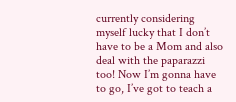currently considering myself lucky that I don’t have to be a Mom and also deal with the paparazzi too! Now I’m gonna have to go, I’ve got to teach a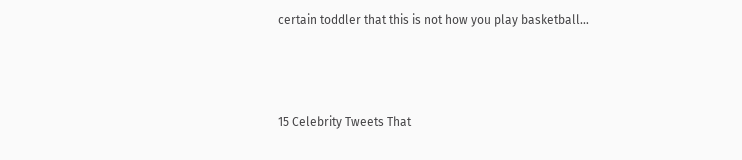certain toddler that this is not how you play basketball…



15 Celebrity Tweets That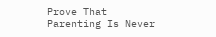Prove That Parenting Is Never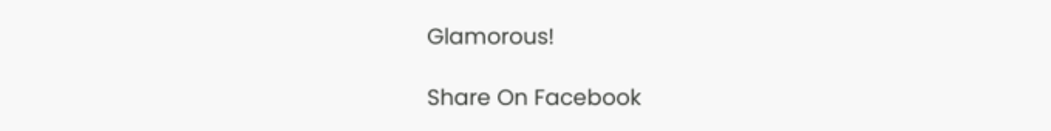Glamorous!

Share On Facebook